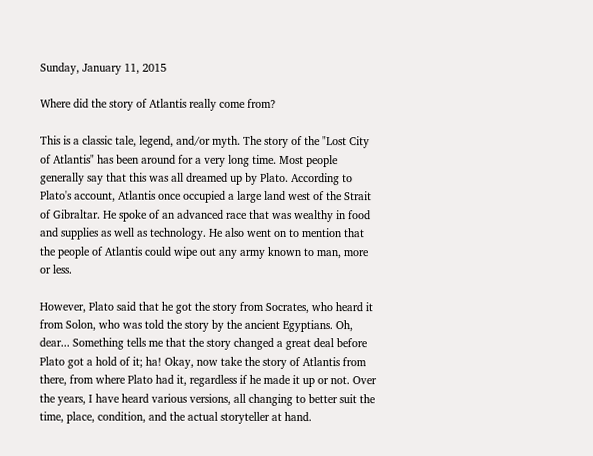Sunday, January 11, 2015

Where did the story of Atlantis really come from?

This is a classic tale, legend, and/or myth. The story of the "Lost City of Atlantis" has been around for a very long time. Most people generally say that this was all dreamed up by Plato. According to Plato's account, Atlantis once occupied a large land west of the Strait of Gibraltar. He spoke of an advanced race that was wealthy in food and supplies as well as technology. He also went on to mention that the people of Atlantis could wipe out any army known to man, more or less.

However, Plato said that he got the story from Socrates, who heard it from Solon, who was told the story by the ancient Egyptians. Oh, dear... Something tells me that the story changed a great deal before Plato got a hold of it; ha! Okay, now take the story of Atlantis from there, from where Plato had it, regardless if he made it up or not. Over the years, I have heard various versions, all changing to better suit the time, place, condition, and the actual storyteller at hand.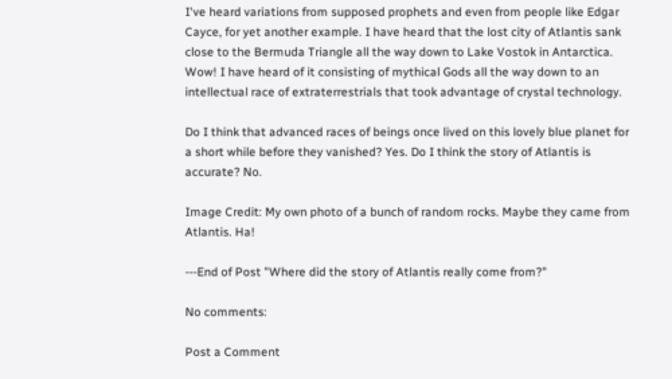I've heard variations from supposed prophets and even from people like Edgar Cayce, for yet another example. I have heard that the lost city of Atlantis sank close to the Bermuda Triangle all the way down to Lake Vostok in Antarctica. Wow! I have heard of it consisting of mythical Gods all the way down to an intellectual race of extraterrestrials that took advantage of crystal technology.

Do I think that advanced races of beings once lived on this lovely blue planet for a short while before they vanished? Yes. Do I think the story of Atlantis is accurate? No.

Image Credit: My own photo of a bunch of random rocks. Maybe they came from Atlantis. Ha!

---End of Post "Where did the story of Atlantis really come from?"

No comments:

Post a Comment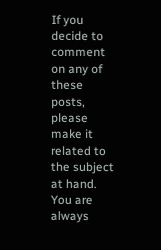If you decide to comment on any of these posts, please make it related to the subject at hand. You are always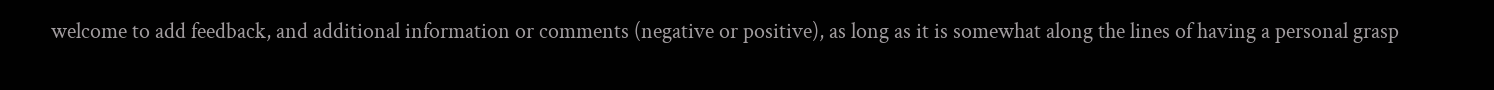welcome to add feedback, and additional information or comments (negative or positive), as long as it is somewhat along the lines of having a personal grasp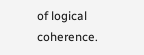of logical coherence.